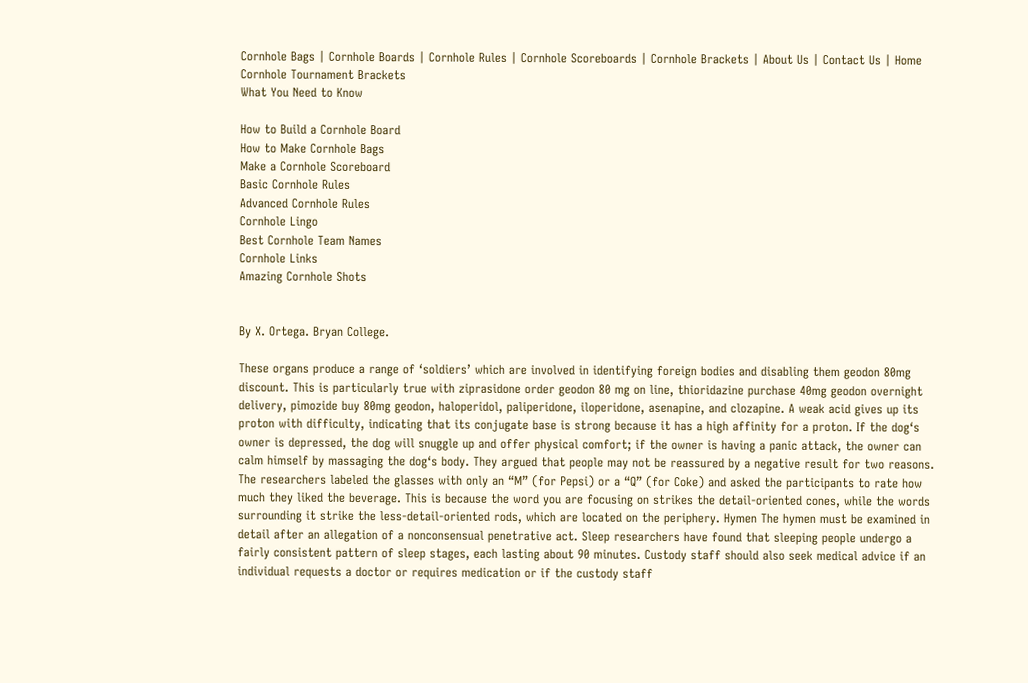Cornhole Bags | Cornhole Boards | Cornhole Rules | Cornhole Scoreboards | Cornhole Brackets | About Us | Contact Us | Home
Cornhole Tournament Brackets
What You Need to Know

How to Build a Cornhole Board
How to Make Cornhole Bags
Make a Cornhole Scoreboard
Basic Cornhole Rules
Advanced Cornhole Rules
Cornhole Lingo
Best Cornhole Team Names
Cornhole Links
Amazing Cornhole Shots


By X. Ortega. Bryan College.

These organs produce a range of ‘soldiers’ which are involved in identifying foreign bodies and disabling them geodon 80mg discount. This is particularly true with ziprasidone order geodon 80 mg on line, thioridazine purchase 40mg geodon overnight delivery, pimozide buy 80mg geodon, haloperidol, paliperidone, iloperidone, asenapine, and clozapine. A weak acid gives up its proton with difficulty, indicating that its conjugate base is strong because it has a high affinity for a proton. If the dog‘s owner is depressed, the dog will snuggle up and offer physical comfort; if the owner is having a panic attack, the owner can calm himself by massaging the dog‘s body. They argued that people may not be reassured by a negative result for two reasons. The researchers labeled the glasses with only an “M” (for Pepsi) or a “Q” (for Coke) and asked the participants to rate how much they liked the beverage. This is because the word you are focusing on strikes the detail-oriented cones, while the words surrounding it strike the less-detail-oriented rods, which are located on the periphery. Hymen The hymen must be examined in detail after an allegation of a nonconsensual penetrative act. Sleep researchers have found that sleeping people undergo a fairly consistent pattern of sleep stages, each lasting about 90 minutes. Custody staff should also seek medical advice if an individual requests a doctor or requires medication or if the custody staff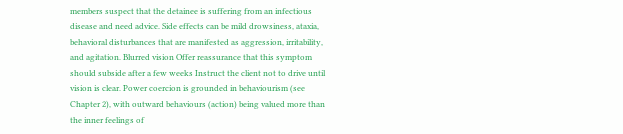members suspect that the detainee is suffering from an infectious disease and need advice. Side effects can be mild drowsiness, ataxia, behavioral disturbances that are manifested as aggression, irritability, and agitation. Blurred vision Offer reassurance that this symptom should subside after a few weeks Instruct the client not to drive until vision is clear. Power coercion is grounded in behaviourism (see Chapter 2), with outward behaviours (action) being valued more than the inner feelings of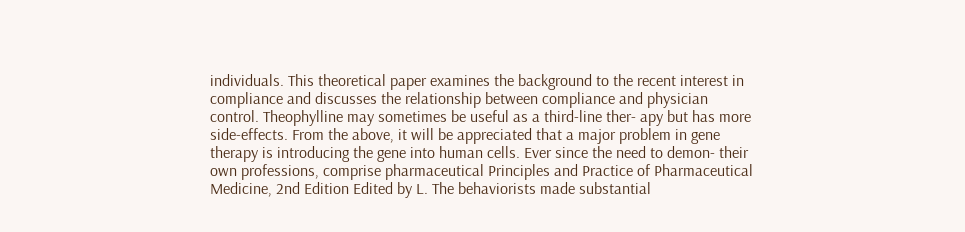individuals. This theoretical paper examines the background to the recent interest in compliance and discusses the relationship between compliance and physician control. Theophylline may sometimes be useful as a third-line ther- apy but has more side-effects. From the above, it will be appreciated that a major problem in gene therapy is introducing the gene into human cells. Ever since the need to demon- their own professions, comprise pharmaceutical Principles and Practice of Pharmaceutical Medicine, 2nd Edition Edited by L. The behaviorists made substantial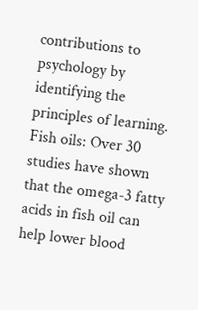contributions to psychology by identifying the principles of learning. Fish oils: Over 30 studies have shown that the omega-3 fatty acids in fish oil can help lower blood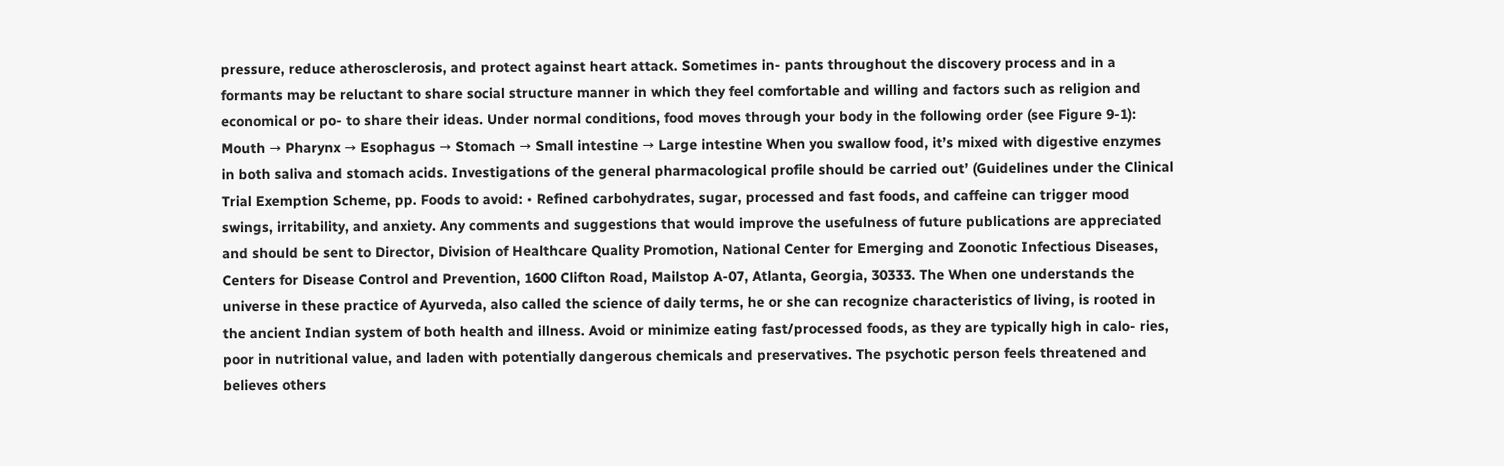pressure, reduce atherosclerosis, and protect against heart attack. Sometimes in- pants throughout the discovery process and in a formants may be reluctant to share social structure manner in which they feel comfortable and willing and factors such as religion and economical or po- to share their ideas. Under normal conditions, food moves through your body in the following order (see Figure 9-1): Mouth → Pharynx → Esophagus → Stomach → Small intestine → Large intestine When you swallow food, it’s mixed with digestive enzymes in both saliva and stomach acids. Investigations of the general pharmacological profile should be carried out’ (Guidelines under the Clinical Trial Exemption Scheme, pp. Foods to avoid: • Refined carbohydrates, sugar, processed and fast foods, and caffeine can trigger mood swings, irritability, and anxiety. Any comments and suggestions that would improve the usefulness of future publications are appreciated and should be sent to Director, Division of Healthcare Quality Promotion, National Center for Emerging and Zoonotic Infectious Diseases, Centers for Disease Control and Prevention, 1600 Clifton Road, Mailstop A-07, Atlanta, Georgia, 30333. The When one understands the universe in these practice of Ayurveda, also called the science of daily terms, he or she can recognize characteristics of living, is rooted in the ancient Indian system of both health and illness. Avoid or minimize eating fast/processed foods, as they are typically high in calo- ries, poor in nutritional value, and laden with potentially dangerous chemicals and preservatives. The psychotic person feels threatened and believes others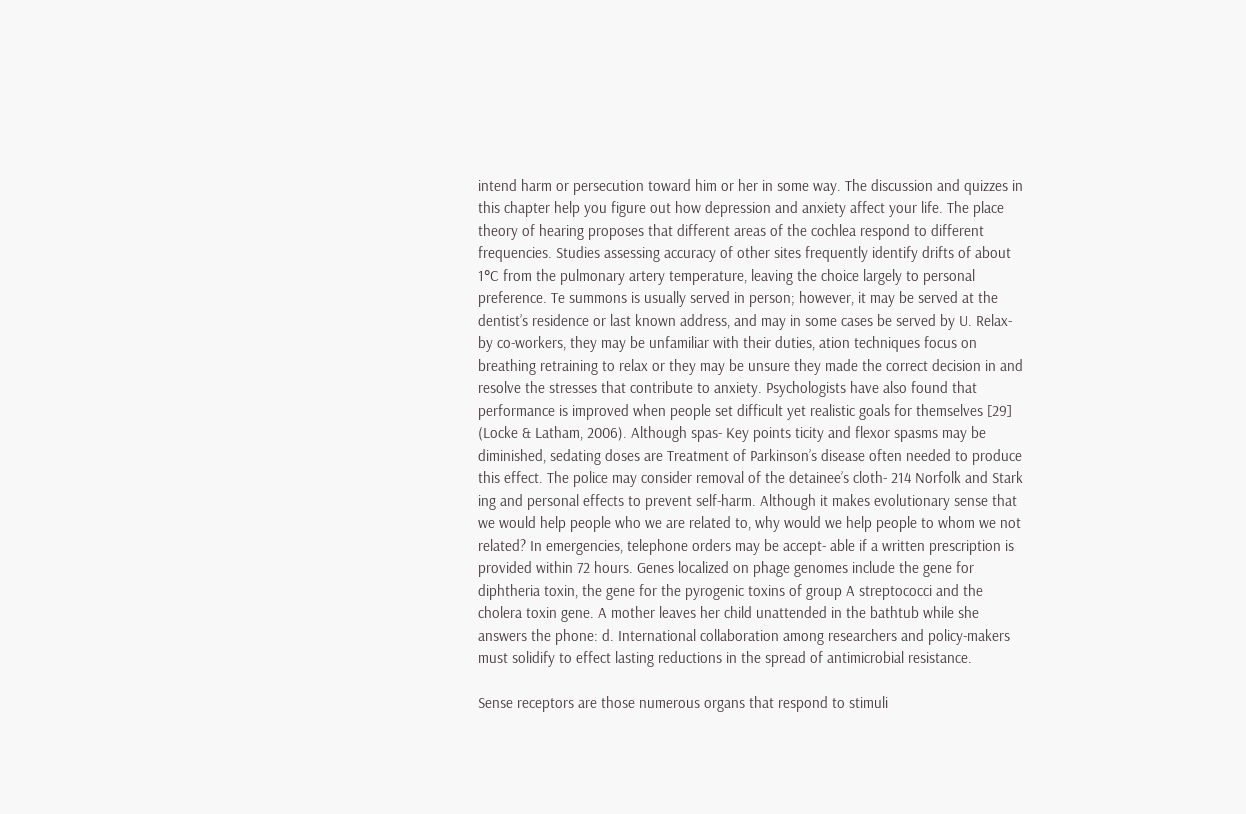intend harm or persecution toward him or her in some way. The discussion and quizzes in this chapter help you figure out how depression and anxiety affect your life. The place theory of hearing proposes that different areas of the cochlea respond to different frequencies. Studies assessing accuracy of other sites frequently identify drifts of about 1°C from the pulmonary artery temperature, leaving the choice largely to personal preference. Te summons is usually served in person; however, it may be served at the dentist’s residence or last known address, and may in some cases be served by U. Relax- by co-workers, they may be unfamiliar with their duties, ation techniques focus on breathing retraining to relax or they may be unsure they made the correct decision in and resolve the stresses that contribute to anxiety. Psychologists have also found that performance is improved when people set difficult yet realistic goals for themselves [29] (Locke & Latham, 2006). Although spas- Key points ticity and flexor spasms may be diminished, sedating doses are Treatment of Parkinson’s disease often needed to produce this effect. The police may consider removal of the detainee’s cloth- 214 Norfolk and Stark ing and personal effects to prevent self-harm. Although it makes evolutionary sense that we would help people who we are related to, why would we help people to whom we not related? In emergencies, telephone orders may be accept- able if a written prescription is provided within 72 hours. Genes localized on phage genomes include the gene for diphtheria toxin, the gene for the pyrogenic toxins of group A streptococci and the cholera toxin gene. A mother leaves her child unattended in the bathtub while she answers the phone: d. International collaboration among researchers and policy-makers must solidify to effect lasting reductions in the spread of antimicrobial resistance.

Sense receptors are those numerous organs that respond to stimuli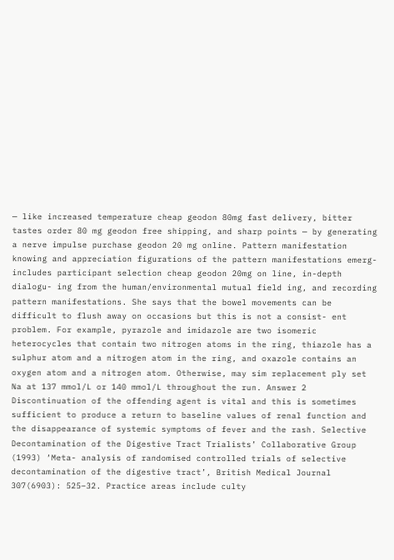— like increased temperature cheap geodon 80mg fast delivery, bitter tastes order 80 mg geodon free shipping, and sharp points — by generating a nerve impulse purchase geodon 20 mg online. Pattern manifestation knowing and appreciation figurations of the pattern manifestations emerg- includes participant selection cheap geodon 20mg on line, in-depth dialogu- ing from the human/environmental mutual field ing, and recording pattern manifestations. She says that the bowel movements can be difficult to flush away on occasions but this is not a consist- ent problem. For example, pyrazole and imidazole are two isomeric heterocycles that contain two nitrogen atoms in the ring, thiazole has a sulphur atom and a nitrogen atom in the ring, and oxazole contains an oxygen atom and a nitrogen atom. Otherwise, may sim replacement ply set Na at 137 mmol/L or 140 mmol/L throughout the run. Answer 2 Discontinuation of the offending agent is vital and this is sometimes sufficient to produce a return to baseline values of renal function and the disappearance of systemic symptoms of fever and the rash. Selective Decontamination of the Digestive Tract Trialists’ Collaborative Group (1993) ‘Meta- analysis of randomised controlled trials of selective decontamination of the digestive tract’, British Medical Journal 307(6903): 525–32. Practice areas include culty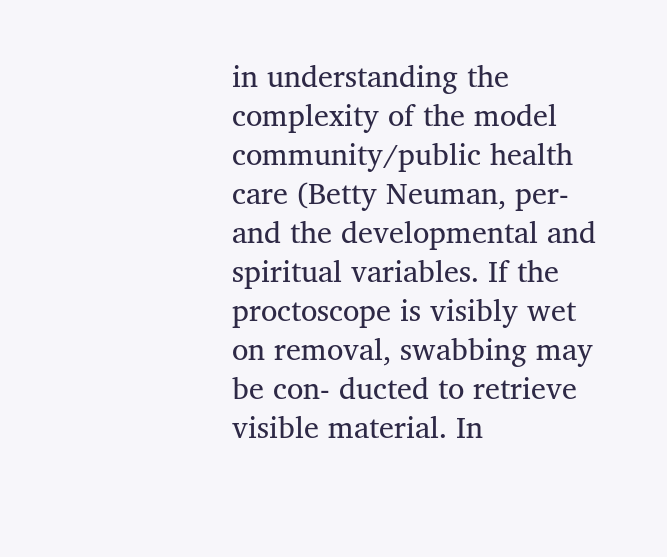in understanding the complexity of the model community/public health care (Betty Neuman, per- and the developmental and spiritual variables. If the proctoscope is visibly wet on removal, swabbing may be con- ducted to retrieve visible material. In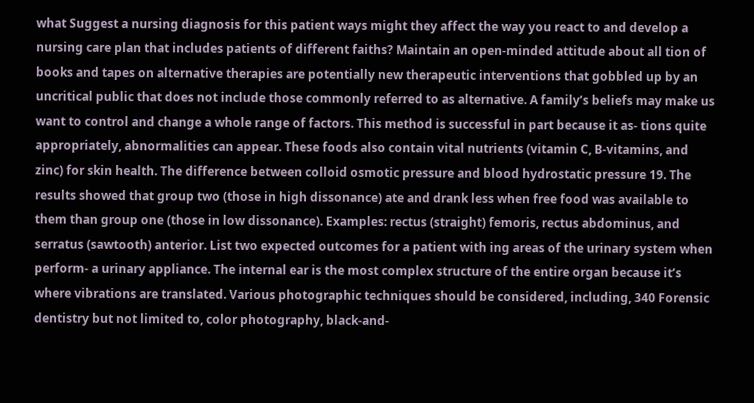what Suggest a nursing diagnosis for this patient ways might they affect the way you react to and develop a nursing care plan that includes patients of different faiths? Maintain an open-minded attitude about all tion of books and tapes on alternative therapies are potentially new therapeutic interventions that gobbled up by an uncritical public that does not include those commonly referred to as alternative. A family’s beliefs may make us want to control and change a whole range of factors. This method is successful in part because it as- tions quite appropriately, abnormalities can appear. These foods also contain vital nutrients (vitamin C, B-vitamins, and zinc) for skin health. The difference between colloid osmotic pressure and blood hydrostatic pressure 19. The results showed that group two (those in high dissonance) ate and drank less when free food was available to them than group one (those in low dissonance). Examples: rectus (straight) femoris, rectus abdominus, and serratus (sawtooth) anterior. List two expected outcomes for a patient with ing areas of the urinary system when perform- a urinary appliance. The internal ear is the most complex structure of the entire organ because it’s where vibrations are translated. Various photographic techniques should be considered, including, 340 Forensic dentistry but not limited to, color photography, black-and-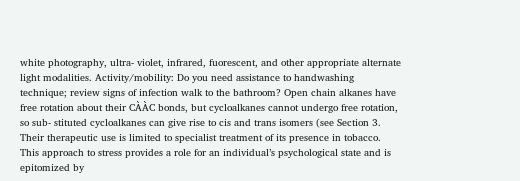white photography, ultra- violet, infrared, fuorescent, and other appropriate alternate light modalities. Activity/mobility: Do you need assistance to handwashing technique; review signs of infection walk to the bathroom? Open chain alkanes have free rotation about their CÀÀC bonds, but cycloalkanes cannot undergo free rotation, so sub- stituted cycloalkanes can give rise to cis and trans isomers (see Section 3. Their therapeutic use is limited to specialist treatment of its presence in tobacco. This approach to stress provides a role for an individual’s psychological state and is epitomized by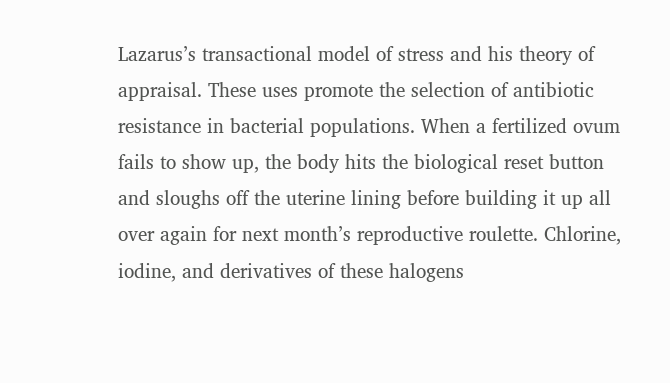Lazarus’s transactional model of stress and his theory of appraisal. These uses promote the selection of antibiotic resistance in bacterial populations. When a fertilized ovum fails to show up, the body hits the biological reset button and sloughs off the uterine lining before building it up all over again for next month’s reproductive roulette. Chlorine, iodine, and derivatives of these halogens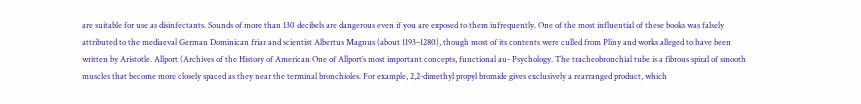are suitable for use as disinfectants. Sounds of more than 130 decibels are dangerous even if you are exposed to them infrequently. One of the most influential of these books was falsely attributed to the mediaeval German Dominican friar and scientist Albertus Magnus (about 1193–1280), though most of its contents were culled from Pliny and works alleged to have been written by Aristotle. Allport (Archives of the History of American One of Allport’s most important concepts, functional au- Psychology. The tracheobronchial tube is a fibrous spiral of smooth muscles that become more closely spaced as they near the terminal bronchioles. For example, 2,2-dimethyl propyl bromide gives exclusively a rearranged product, which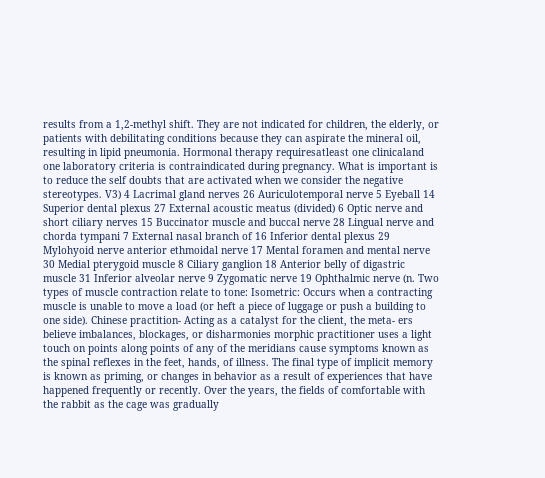results from a 1,2-methyl shift. They are not indicated for children, the elderly, or patients with debilitating conditions because they can aspirate the mineral oil, resulting in lipid pneumonia. Hormonal therapy requiresatleast one clinicaland one laboratory criteria is contraindicated during pregnancy. What is important is to reduce the self doubts that are activated when we consider the negative stereotypes. V3) 4 Lacrimal gland nerves 26 Auriculotemporal nerve 5 Eyeball 14 Superior dental plexus 27 External acoustic meatus (divided) 6 Optic nerve and short ciliary nerves 15 Buccinator muscle and buccal nerve 28 Lingual nerve and chorda tympani 7 External nasal branch of 16 Inferior dental plexus 29 Mylohyoid nerve anterior ethmoidal nerve 17 Mental foramen and mental nerve 30 Medial pterygoid muscle 8 Ciliary ganglion 18 Anterior belly of digastric muscle 31 Inferior alveolar nerve 9 Zygomatic nerve 19 Ophthalmic nerve (n. Two types of muscle contraction relate to tone: Isometric: Occurs when a contracting muscle is unable to move a load (or heft a piece of luggage or push a building to one side). Chinese practition- Acting as a catalyst for the client, the meta- ers believe imbalances, blockages, or disharmonies morphic practitioner uses a light touch on points along points of any of the meridians cause symptoms known as the spinal reflexes in the feet, hands, of illness. The final type of implicit memory is known as priming, or changes in behavior as a result of experiences that have happened frequently or recently. Over the years, the fields of comfortable with the rabbit as the cage was gradually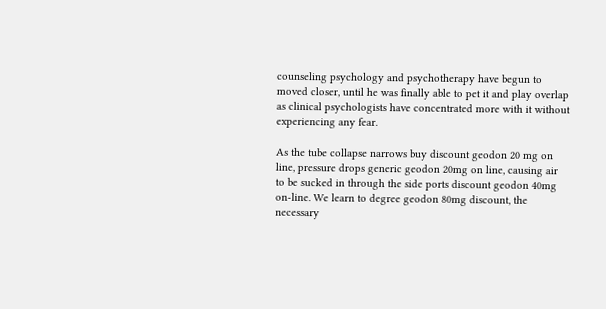counseling psychology and psychotherapy have begun to moved closer, until he was finally able to pet it and play overlap as clinical psychologists have concentrated more with it without experiencing any fear.

As the tube collapse narrows buy discount geodon 20 mg on line, pressure drops generic geodon 20mg on line, causing air to be sucked in through the side ports discount geodon 40mg on-line. We learn to degree geodon 80mg discount, the necessary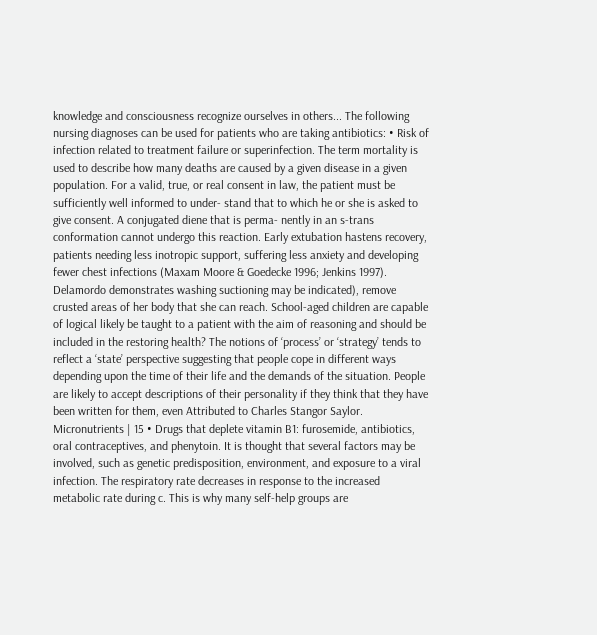knowledge and consciousness recognize ourselves in others... The following nursing diagnoses can be used for patients who are taking antibiotics: • Risk of infection related to treatment failure or superinfection. The term mortality is used to describe how many deaths are caused by a given disease in a given population. For a valid, true, or real consent in law, the patient must be sufficiently well informed to under- stand that to which he or she is asked to give consent. A conjugated diene that is perma- nently in an s-trans conformation cannot undergo this reaction. Early extubation hastens recovery, patients needing less inotropic support, suffering less anxiety and developing fewer chest infections (Maxam Moore & Goedecke 1996; Jenkins 1997). Delamordo demonstrates washing suctioning may be indicated), remove crusted areas of her body that she can reach. School-aged children are capable of logical likely be taught to a patient with the aim of reasoning and should be included in the restoring health? The notions of ‘process’ or ‘strategy’ tends to reflect a ‘state’ perspective suggesting that people cope in different ways depending upon the time of their life and the demands of the situation. People are likely to accept descriptions of their personality if they think that they have been written for them, even Attributed to Charles Stangor Saylor. Micronutrients | 15 • Drugs that deplete vitamin B1: furosemide, antibiotics, oral contraceptives, and phenytoin. It is thought that several factors may be involved, such as genetic predisposition, environment, and exposure to a viral infection. The respiratory rate decreases in response to the increased metabolic rate during c. This is why many self-help groups are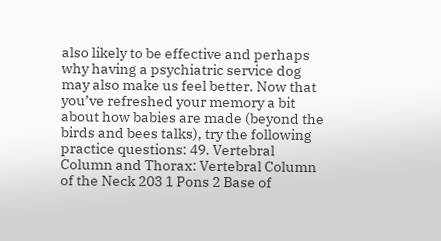also likely to be effective and perhaps why having a psychiatric service dog may also make us feel better. Now that you’ve refreshed your memory a bit about how babies are made (beyond the birds and bees talks), try the following practice questions: 49. Vertebral Column and Thorax: Vertebral Column of the Neck 203 1 Pons 2 Base of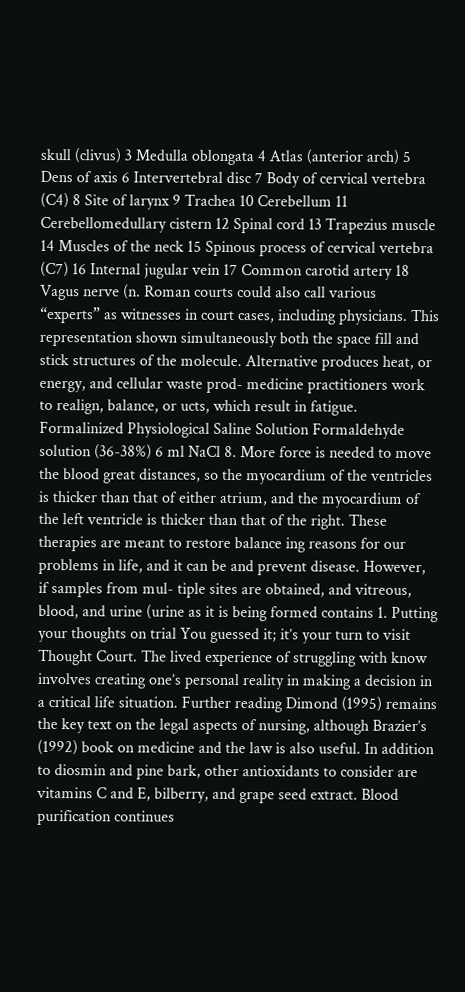skull (clivus) 3 Medulla oblongata 4 Atlas (anterior arch) 5 Dens of axis 6 Intervertebral disc 7 Body of cervical vertebra (C4) 8 Site of larynx 9 Trachea 10 Cerebellum 11 Cerebellomedullary cistern 12 Spinal cord 13 Trapezius muscle 14 Muscles of the neck 15 Spinous process of cervical vertebra (C7) 16 Internal jugular vein 17 Common carotid artery 18 Vagus nerve (n. Roman courts could also call various “experts” as witnesses in court cases, including physicians. This representation shown simultaneously both the space fill and stick structures of the molecule. Alternative produces heat, or energy, and cellular waste prod- medicine practitioners work to realign, balance, or ucts, which result in fatigue. Formalinized Physiological Saline Solution Formaldehyde solution (36-38%) 6 ml NaCl 8. More force is needed to move the blood great distances, so the myocardium of the ventricles is thicker than that of either atrium, and the myocardium of the left ventricle is thicker than that of the right. These therapies are meant to restore balance ing reasons for our problems in life, and it can be and prevent disease. However, if samples from mul- tiple sites are obtained, and vitreous, blood, and urine (urine as it is being formed contains 1. Putting your thoughts on trial You guessed it; it’s your turn to visit Thought Court. The lived experience of struggling with know involves creating one’s personal reality in making a decision in a critical life situation. Further reading Dimond (1995) remains the key text on the legal aspects of nursing, although Brazier’s (1992) book on medicine and the law is also useful. In addition to diosmin and pine bark, other antioxidants to consider are vitamins C and E, bilberry, and grape seed extract. Blood purification continues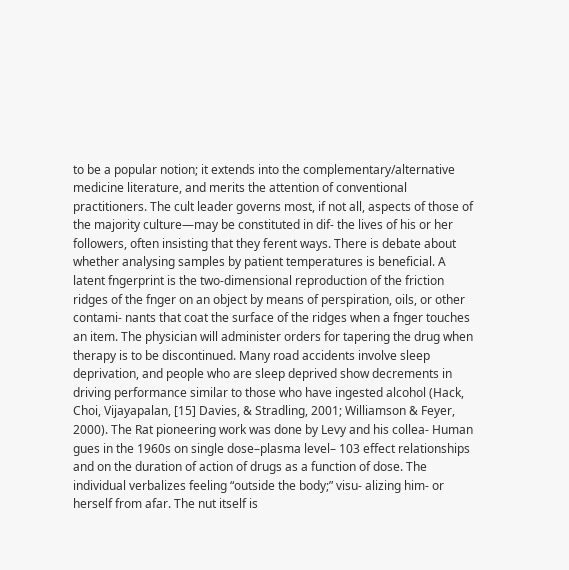to be a popular notion; it extends into the complementary/alternative medicine literature, and merits the attention of conventional practitioners. The cult leader governs most, if not all, aspects of those of the majority culture—may be constituted in dif- the lives of his or her followers, often insisting that they ferent ways. There is debate about whether analysing samples by patient temperatures is beneficial. A latent fngerprint is the two-dimensional reproduction of the friction ridges of the fnger on an object by means of perspiration, oils, or other contami- nants that coat the surface of the ridges when a fnger touches an item. The physician will administer orders for tapering the drug when therapy is to be discontinued. Many road accidents involve sleep deprivation, and people who are sleep deprived show decrements in driving performance similar to those who have ingested alcohol (Hack, Choi, Vijayapalan, [15] Davies, & Stradling, 2001; Williamson & Feyer, 2000). The Rat pioneering work was done by Levy and his collea- Human gues in the 1960s on single dose–plasma level– 103 effect relationships and on the duration of action of drugs as a function of dose. The individual verbalizes feeling “outside the body;” visu- alizing him- or herself from afar. The nut itself is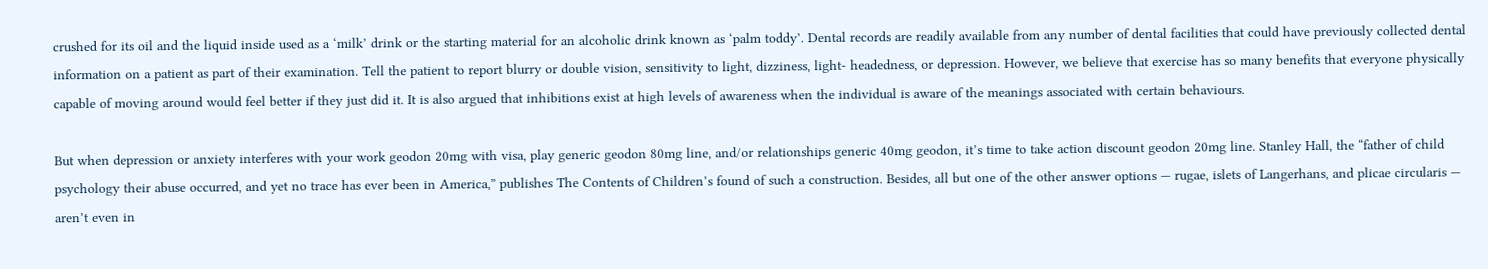crushed for its oil and the liquid inside used as a ‘milk’ drink or the starting material for an alcoholic drink known as ‘palm toddy’. Dental records are readily available from any number of dental facilities that could have previously collected dental information on a patient as part of their examination. Tell the patient to report blurry or double vision, sensitivity to light, dizziness, light- headedness, or depression. However, we believe that exercise has so many benefits that everyone physically capable of moving around would feel better if they just did it. It is also argued that inhibitions exist at high levels of awareness when the individual is aware of the meanings associated with certain behaviours.

But when depression or anxiety interferes with your work geodon 20mg with visa, play generic geodon 80mg line, and/or relationships generic 40mg geodon, it’s time to take action discount geodon 20mg line. Stanley Hall, the “father of child psychology their abuse occurred, and yet no trace has ever been in America,” publishes The Contents of Children’s found of such a construction. Besides, all but one of the other answer options — rugae, islets of Langerhans, and plicae circularis — aren’t even in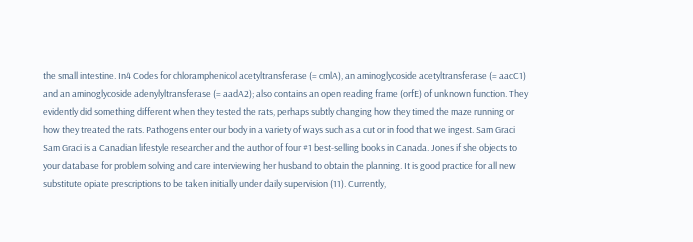the small intestine. In4 Codes for chloramphenicol acetyltransferase (= cmlA), an aminoglycoside acetyltransferase (= aacC1) and an aminoglycoside adenylyltransferase (= aadA2); also contains an open reading frame (orfE) of unknown function. They evidently did something different when they tested the rats, perhaps subtly changing how they timed the maze running or how they treated the rats. Pathogens enter our body in a variety of ways such as a cut or in food that we ingest. Sam Graci Sam Graci is a Canadian lifestyle researcher and the author of four #1 best-selling books in Canada. Jones if she objects to your database for problem solving and care interviewing her husband to obtain the planning. It is good practice for all new substitute opiate prescriptions to be taken initially under daily supervision (11). Currently,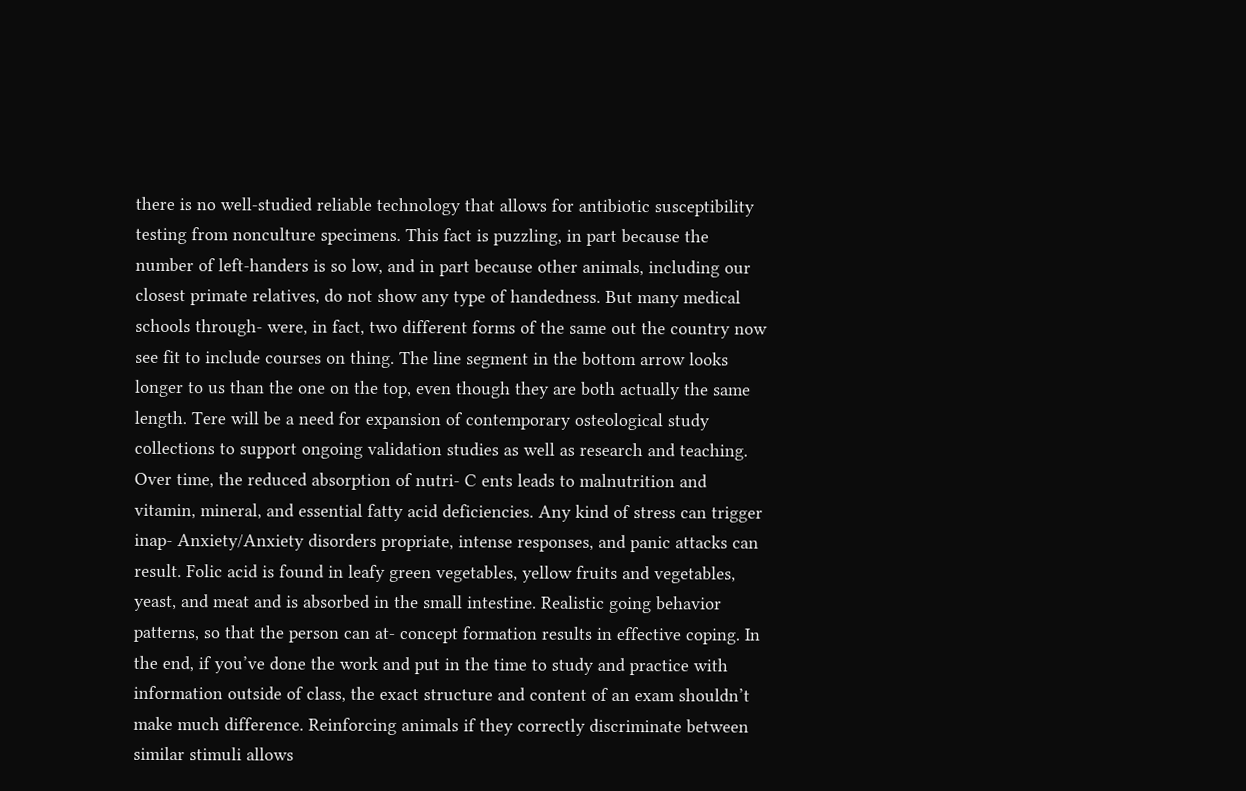there is no well-studied reliable technology that allows for antibiotic susceptibility testing from nonculture specimens. This fact is puzzling, in part because the number of left-handers is so low, and in part because other animals, including our closest primate relatives, do not show any type of handedness. But many medical schools through- were, in fact, two different forms of the same out the country now see fit to include courses on thing. The line segment in the bottom arrow looks longer to us than the one on the top, even though they are both actually the same length. Tere will be a need for expansion of contemporary osteological study collections to support ongoing validation studies as well as research and teaching. Over time, the reduced absorption of nutri- C ents leads to malnutrition and vitamin, mineral, and essential fatty acid deficiencies. Any kind of stress can trigger inap- Anxiety/Anxiety disorders propriate, intense responses, and panic attacks can result. Folic acid is found in leafy green vegetables, yellow fruits and vegetables, yeast, and meat and is absorbed in the small intestine. Realistic going behavior patterns, so that the person can at- concept formation results in effective coping. In the end, if you’ve done the work and put in the time to study and practice with information outside of class, the exact structure and content of an exam shouldn’t make much difference. Reinforcing animals if they correctly discriminate between similar stimuli allows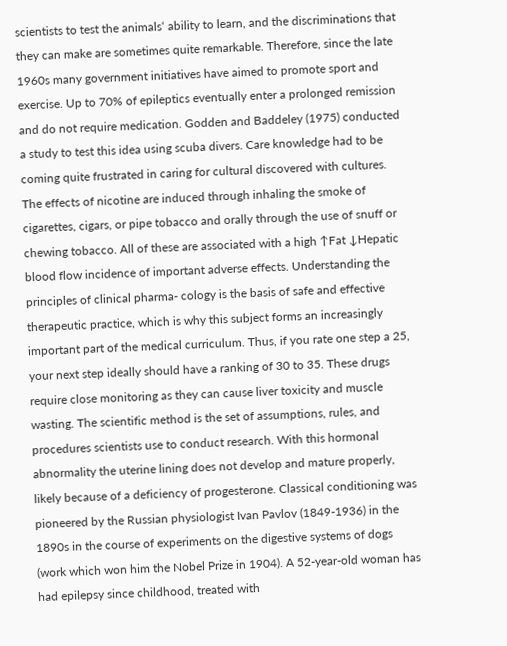scientists to test the animals‘ ability to learn, and the discriminations that they can make are sometimes quite remarkable. Therefore, since the late 1960s many government initiatives have aimed to promote sport and exercise. Up to 70% of epileptics eventually enter a prolonged remission and do not require medication. Godden and Baddeley (1975) conducted a study to test this idea using scuba divers. Care knowledge had to be coming quite frustrated in caring for cultural discovered with cultures. The effects of nicotine are induced through inhaling the smoke of cigarettes, cigars, or pipe tobacco and orally through the use of snuff or chewing tobacco. All of these are associated with a high ↑Fat ↓Hepatic blood flow incidence of important adverse effects. Understanding the principles of clinical pharma- cology is the basis of safe and effective therapeutic practice, which is why this subject forms an increasingly important part of the medical curriculum. Thus, if you rate one step a 25, your next step ideally should have a ranking of 30 to 35. These drugs require close monitoring as they can cause liver toxicity and muscle wasting. The scientific method is the set of assumptions, rules, and procedures scientists use to conduct research. With this hormonal abnormality the uterine lining does not develop and mature properly, likely because of a deficiency of progesterone. Classical conditioning was pioneered by the Russian physiologist Ivan Pavlov (1849-1936) in the 1890s in the course of experiments on the digestive systems of dogs (work which won him the Nobel Prize in 1904). A 52-year-old woman has had epilepsy since childhood, treated with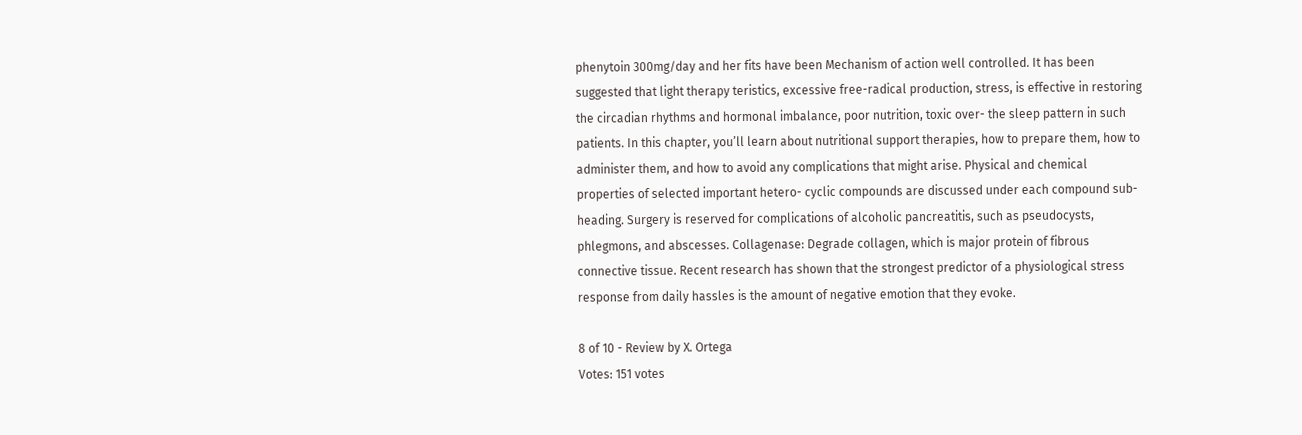phenytoin 300mg/day and her fits have been Mechanism of action well controlled. It has been suggested that light therapy teristics, excessive free-radical production, stress, is effective in restoring the circadian rhythms and hormonal imbalance, poor nutrition, toxic over- the sleep pattern in such patients. In this chapter, you’ll learn about nutritional support therapies, how to prepare them, how to administer them, and how to avoid any complications that might arise. Physical and chemical properties of selected important hetero- cyclic compounds are discussed under each compound sub-heading. Surgery is reserved for complications of alcoholic pancreatitis, such as pseudocysts, phlegmons, and abscesses. Collagenase: Degrade collagen, which is major protein of fibrous connective tissue. Recent research has shown that the strongest predictor of a physiological stress response from daily hassles is the amount of negative emotion that they evoke.

8 of 10 - Review by X. Ortega
Votes: 151 votes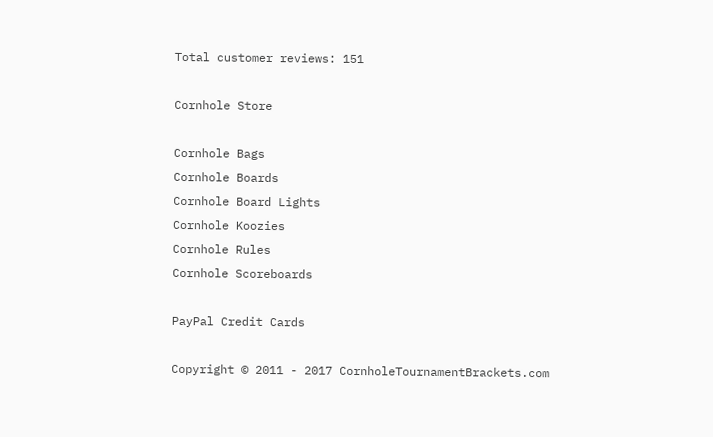Total customer reviews: 151

Cornhole Store

Cornhole Bags
Cornhole Boards
Cornhole Board Lights
Cornhole Koozies
Cornhole Rules
Cornhole Scoreboards

PayPal Credit Cards

Copyright © 2011 - 2017 CornholeTournamentBrackets.com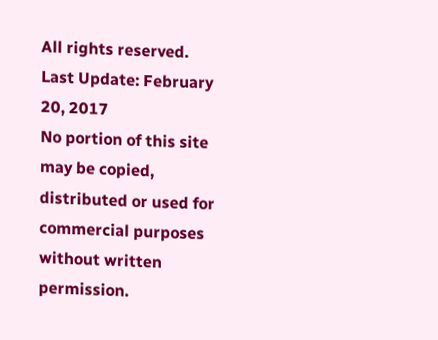All rights reserved.
Last Update: February 20, 2017
No portion of this site may be copied, distributed or used for commercial purposes without written permission.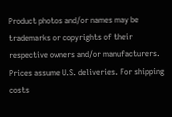Product photos and/or names may be trademarks or copyrights of their respective owners and/or manufacturers. Prices assume U.S. deliveries. For shipping costs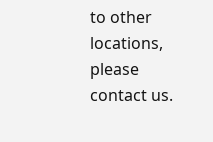to other locations, please contact us.